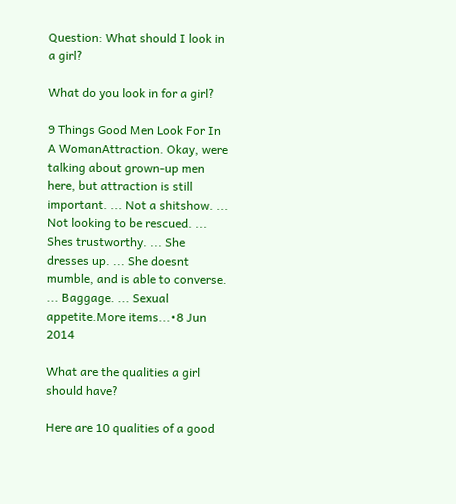Question: What should I look in a girl?

What do you look in for a girl?

9 Things Good Men Look For In A WomanAttraction. Okay, were talking about grown-up men here, but attraction is still important. ... Not a shitshow. ... Not looking to be rescued. ... Shes trustworthy. ... She dresses up. ... She doesnt mumble, and is able to converse. ... Baggage. ... Sexual appetite.More items...•8 Jun 2014

What are the qualities a girl should have?

Here are 10 qualities of a good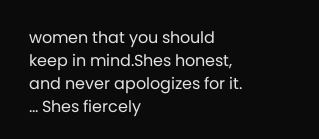women that you should keep in mind.Shes honest, and never apologizes for it. ... Shes fiercely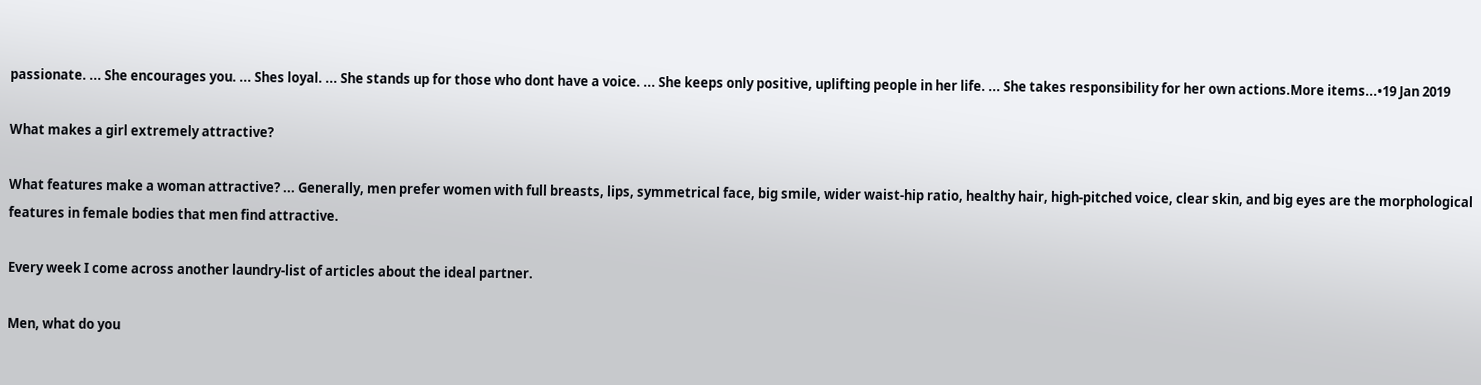passionate. ... She encourages you. ... Shes loyal. ... She stands up for those who dont have a voice. ... She keeps only positive, uplifting people in her life. ... She takes responsibility for her own actions.More items...•19 Jan 2019

What makes a girl extremely attractive?

What features make a woman attractive? ... Generally, men prefer women with full breasts, lips, symmetrical face, big smile, wider waist-hip ratio, healthy hair, high-pitched voice, clear skin, and big eyes are the morphological features in female bodies that men find attractive.

Every week I come across another laundry-list of articles about the ideal partner.

Men, what do you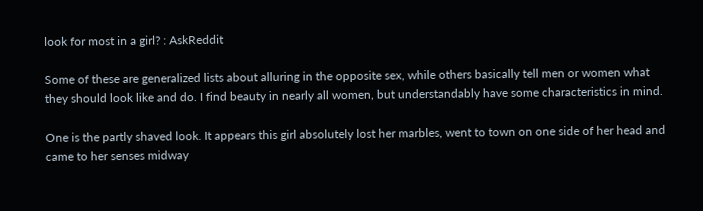look for most in a girl? : AskReddit

Some of these are generalized lists about alluring in the opposite sex, while others basically tell men or women what they should look like and do. I find beauty in nearly all women, but understandably have some characteristics in mind.

One is the partly shaved look. It appears this girl absolutely lost her marbles, went to town on one side of her head and came to her senses midway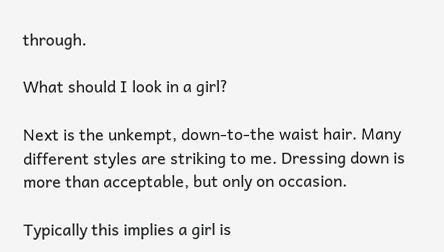through.

What should I look in a girl?

Next is the unkempt, down-to-the waist hair. Many different styles are striking to me. Dressing down is more than acceptable, but only on occasion.

Typically this implies a girl is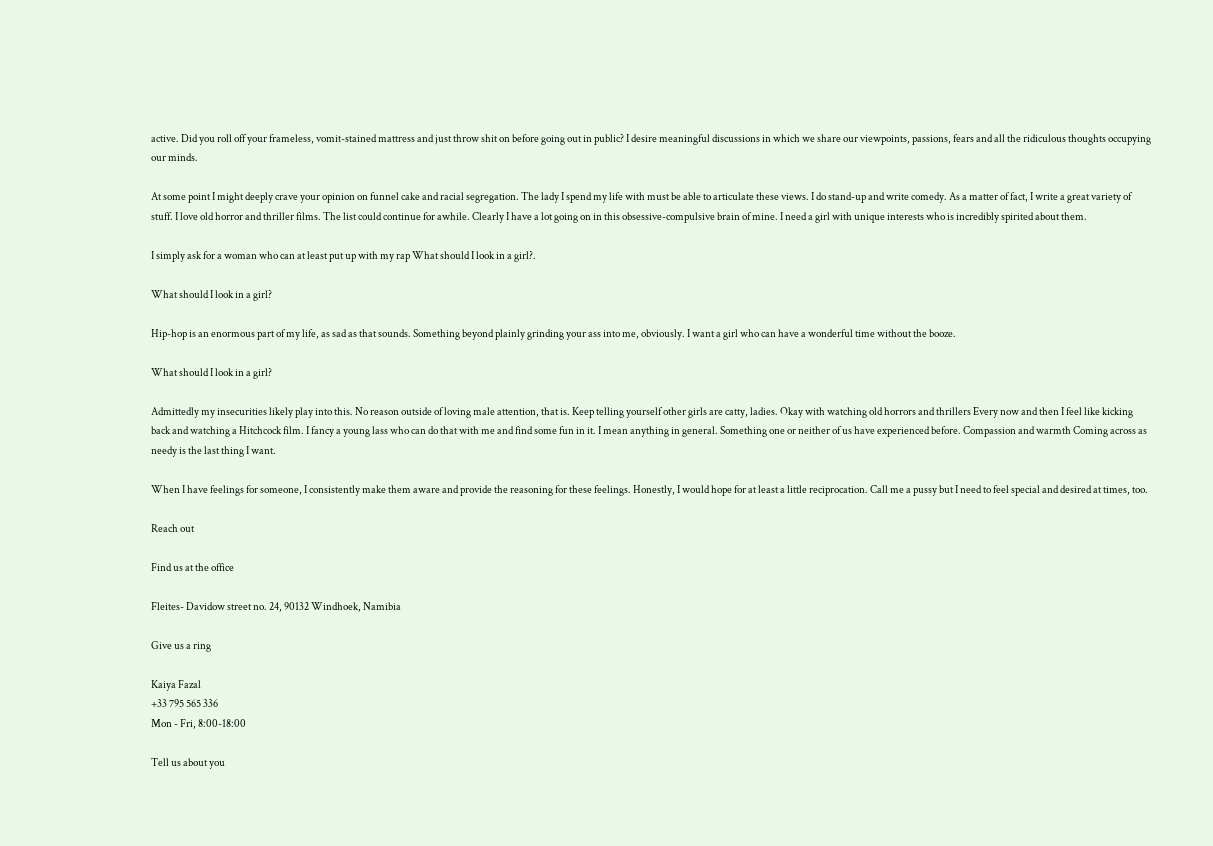active. Did you roll off your frameless, vomit-stained mattress and just throw shit on before going out in public? I desire meaningful discussions in which we share our viewpoints, passions, fears and all the ridiculous thoughts occupying our minds.

At some point I might deeply crave your opinion on funnel cake and racial segregation. The lady I spend my life with must be able to articulate these views. I do stand-up and write comedy. As a matter of fact, I write a great variety of stuff. I love old horror and thriller films. The list could continue for awhile. Clearly I have a lot going on in this obsessive-compulsive brain of mine. I need a girl with unique interests who is incredibly spirited about them.

I simply ask for a woman who can at least put up with my rap What should I look in a girl?.

What should I look in a girl?

Hip-hop is an enormous part of my life, as sad as that sounds. Something beyond plainly grinding your ass into me, obviously. I want a girl who can have a wonderful time without the booze.

What should I look in a girl?

Admittedly my insecurities likely play into this. No reason outside of loving male attention, that is. Keep telling yourself other girls are catty, ladies. Okay with watching old horrors and thrillers Every now and then I feel like kicking back and watching a Hitchcock film. I fancy a young lass who can do that with me and find some fun in it. I mean anything in general. Something one or neither of us have experienced before. Compassion and warmth Coming across as needy is the last thing I want.

When I have feelings for someone, I consistently make them aware and provide the reasoning for these feelings. Honestly, I would hope for at least a little reciprocation. Call me a pussy but I need to feel special and desired at times, too.

Reach out

Find us at the office

Fleites- Davidow street no. 24, 90132 Windhoek, Namibia

Give us a ring

Kaiya Fazal
+33 795 565 336
Mon - Fri, 8:00-18:00

Tell us about you